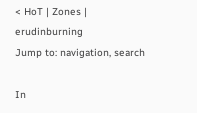< HoT | Zones | erudinburning
Jump to: navigation, search

In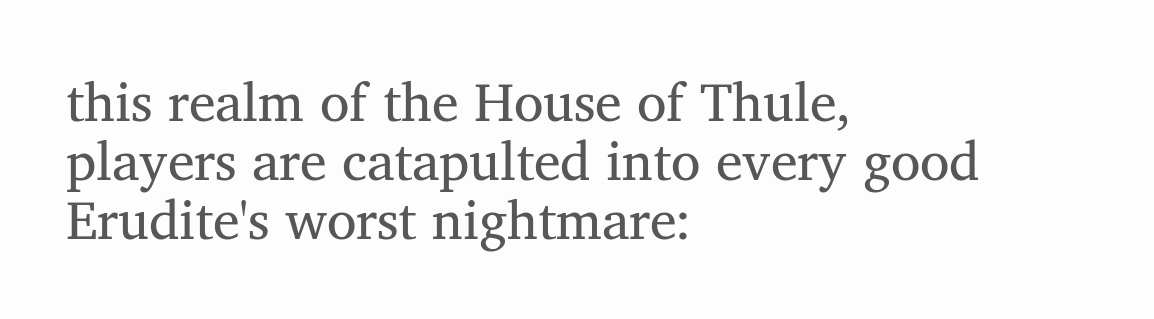this realm of the House of Thule, players are catapulted into every good Erudite's worst nightmare: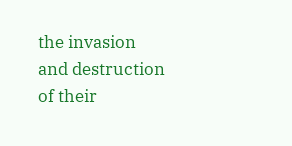the invasion and destruction of their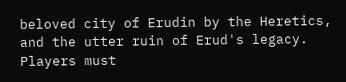beloved city of Erudin by the Heretics, and the utter ruin of Erud's legacy. Players must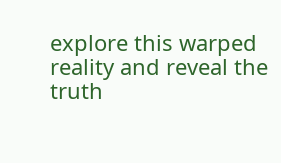explore this warped reality and reveal the truth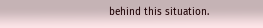behind this situation.